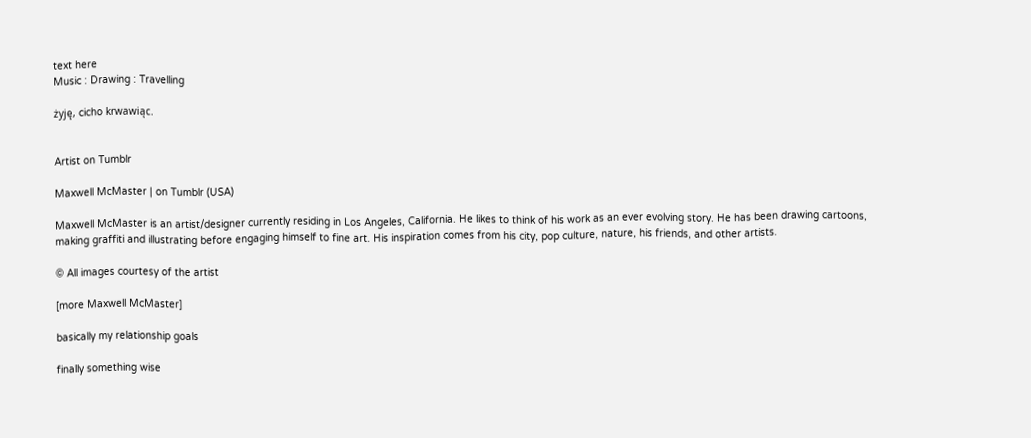text here
Music : Drawing : Travelling

żyję, cicho krwawiąc.


Artist on Tumblr

Maxwell McMaster | on Tumblr (USA)

Maxwell McMaster is an artist/designer currently residing in Los Angeles, California. He likes to think of his work as an ever evolving story. He has been drawing cartoons, making graffiti and illustrating before engaging himself to fine art. His inspiration comes from his city, pop culture, nature, his friends, and other artists.

© All images courtesy of the artist

[more Maxwell McMaster]

basically my relationship goals

finally something wise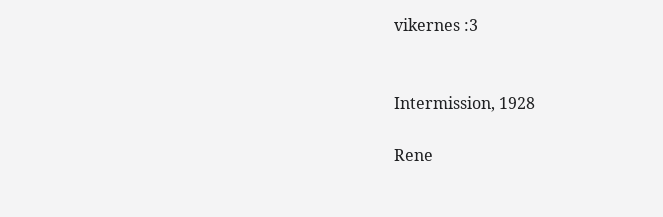vikernes :3


Intermission, 1928

Rene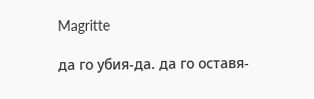Magritte

да го убия-да. да го оставя-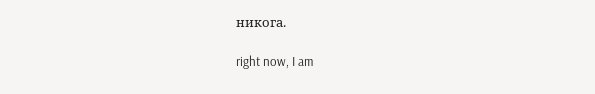никога.

right now, I am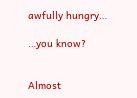awfully hungry…

…you know?


Almost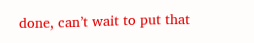done, can’t wait to put that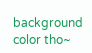background color tho~